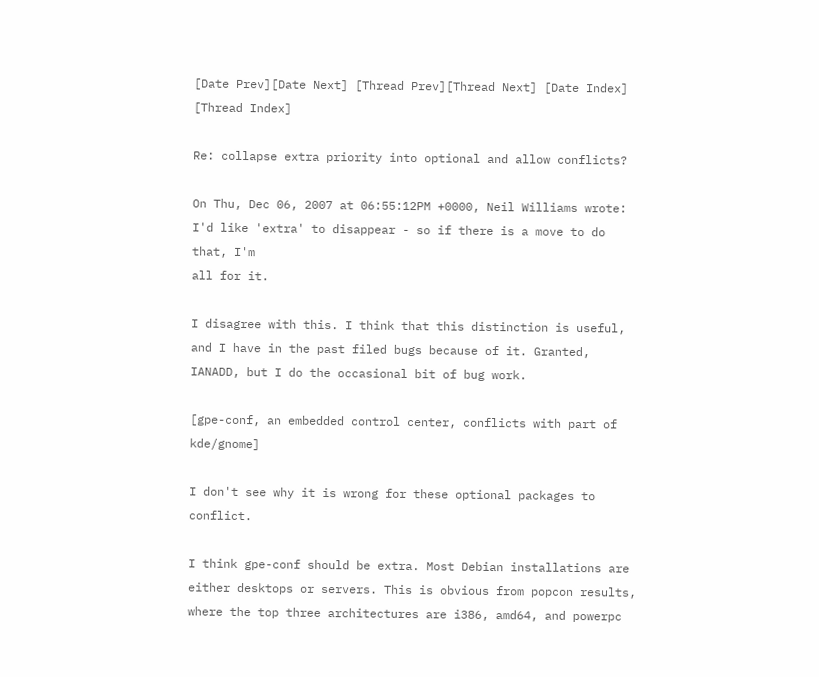[Date Prev][Date Next] [Thread Prev][Thread Next] [Date Index] [Thread Index]

Re: collapse extra priority into optional and allow conflicts?

On Thu, Dec 06, 2007 at 06:55:12PM +0000, Neil Williams wrote:
I'd like 'extra' to disappear - so if there is a move to do that, I'm
all for it.

I disagree with this. I think that this distinction is useful, and I have in the past filed bugs because of it. Granted, IANADD, but I do the occasional bit of bug work.

[gpe-conf, an embedded control center, conflicts with part of kde/gnome]

I don't see why it is wrong for these optional packages to conflict.

I think gpe-conf should be extra. Most Debian installations are either desktops or servers. This is obvious from popcon results, where the top three architectures are i386, amd64, and powerpc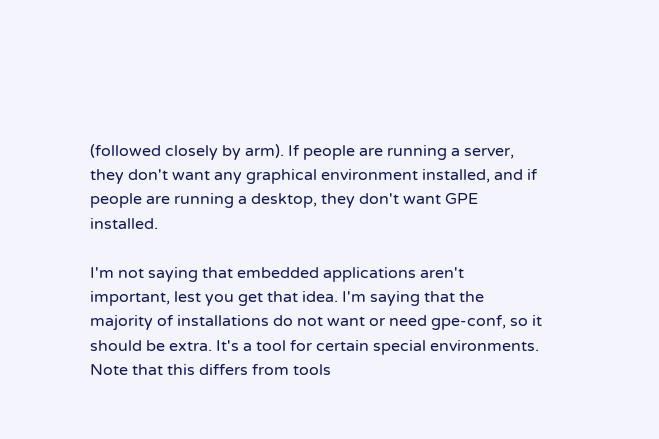(followed closely by arm). If people are running a server, they don't want any graphical environment installed, and if people are running a desktop, they don't want GPE installed.

I'm not saying that embedded applications aren't important, lest you get that idea. I'm saying that the majority of installations do not want or need gpe-conf, so it should be extra. It's a tool for certain special environments. Note that this differs from tools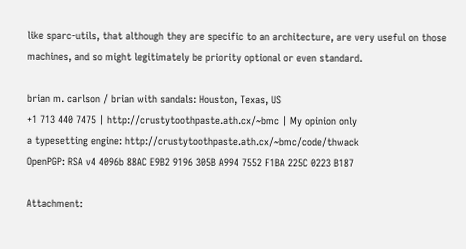like sparc-utils, that although they are specific to an architecture, are very useful on those machines, and so might legitimately be priority optional or even standard.

brian m. carlson / brian with sandals: Houston, Texas, US
+1 713 440 7475 | http://crustytoothpaste.ath.cx/~bmc | My opinion only
a typesetting engine: http://crustytoothpaste.ath.cx/~bmc/code/thwack
OpenPGP: RSA v4 4096b 88AC E9B2 9196 305B A994 7552 F1BA 225C 0223 B187

Attachment: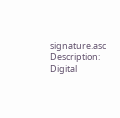signature.asc
Description: Digital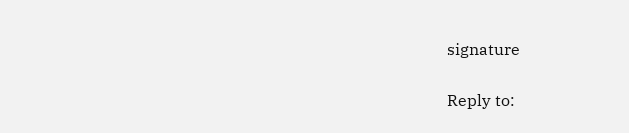signature

Reply to: